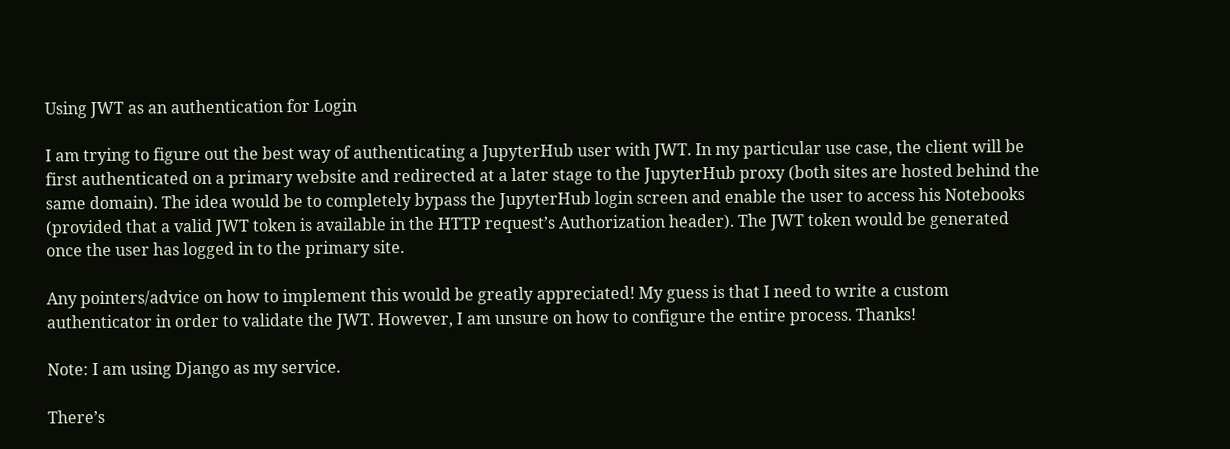Using JWT as an authentication for Login

I am trying to figure out the best way of authenticating a JupyterHub user with JWT. In my particular use case, the client will be first authenticated on a primary website and redirected at a later stage to the JupyterHub proxy (both sites are hosted behind the same domain). The idea would be to completely bypass the JupyterHub login screen and enable the user to access his Notebooks (provided that a valid JWT token is available in the HTTP request’s Authorization header). The JWT token would be generated once the user has logged in to the primary site.

Any pointers/advice on how to implement this would be greatly appreciated! My guess is that I need to write a custom authenticator in order to validate the JWT. However, I am unsure on how to configure the entire process. Thanks!

Note: I am using Django as my service.

There’s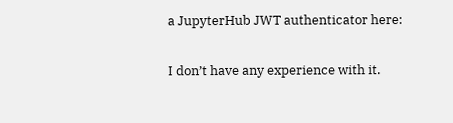a JupyterHub JWT authenticator here:

I don’t have any experience with it.